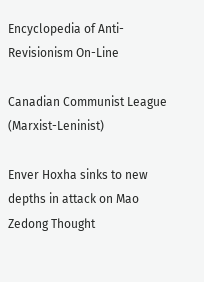Encyclopedia of Anti-Revisionism On-Line

Canadian Communist League (Marxist-Leninist)

Enver Hoxha sinks to new depths in attack on Mao Zedong Thought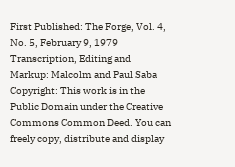First Published: The Forge, Vol. 4, No. 5, February 9, 1979
Transcription, Editing and Markup: Malcolm and Paul Saba
Copyright: This work is in the Public Domain under the Creative Commons Common Deed. You can freely copy, distribute and display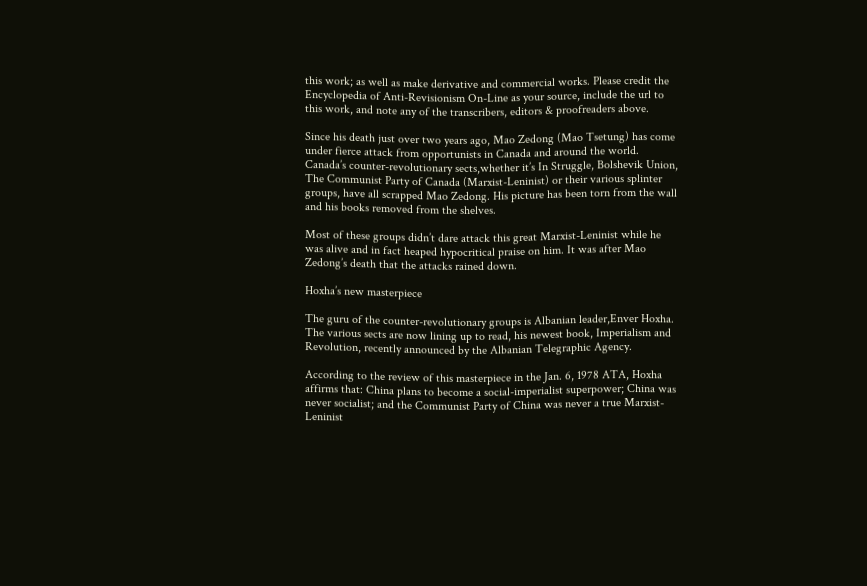this work; as well as make derivative and commercial works. Please credit the Encyclopedia of Anti-Revisionism On-Line as your source, include the url to this work, and note any of the transcribers, editors & proofreaders above.

Since his death just over two years ago, Mao Zedong (Mao Tsetung) has come under fierce attack from opportunists in Canada and around the world. Canada’s counter-revolutionary sects,whether it’s In Struggle, Bolshevik Union, The Communist Party of Canada (Marxist-Leninist) or their various splinter groups, have all scrapped Mao Zedong. His picture has been torn from the wall and his books removed from the shelves.

Most of these groups didn’t dare attack this great Marxist-Leninist while he was alive and in fact heaped hypocritical praise on him. It was after Mao Zedong’s death that the attacks rained down.

Hoxha’s new masterpiece

The guru of the counter-revolutionary groups is Albanian leader,Enver Hoxha. The various sects are now lining up to read, his newest book, Imperialism and Revolution, recently announced by the Albanian Telegraphic Agency.

According to the review of this masterpiece in the Jan. 6, 1978 ATA, Hoxha affirms that: China plans to become a social-imperialist superpower; China was never socialist; and the Communist Party of China was never a true Marxist-Leninist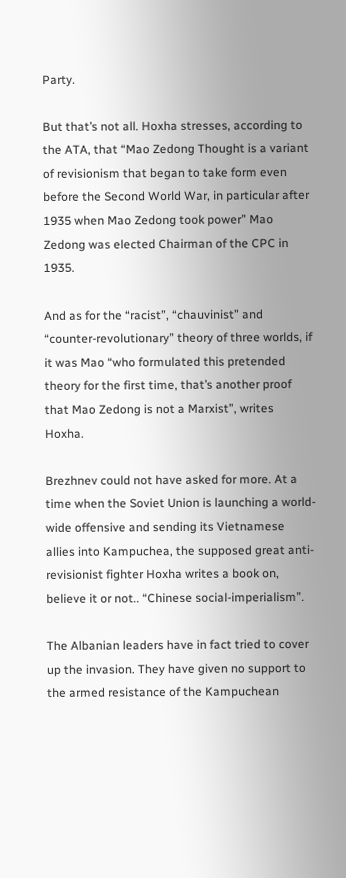Party.

But that’s not all. Hoxha stresses, according to the ATA, that “Mao Zedong Thought is a variant of revisionism that began to take form even before the Second World War, in particular after 1935 when Mao Zedong took power” Mao Zedong was elected Chairman of the CPC in 1935.

And as for the “racist”, “chauvinist” and “counter-revolutionary” theory of three worlds, if it was Mao “who formulated this pretended theory for the first time, that’s another proof that Mao Zedong is not a Marxist”, writes Hoxha.

Brezhnev could not have asked for more. At a time when the Soviet Union is launching a world-wide offensive and sending its Vietnamese allies into Kampuchea, the supposed great anti-revisionist fighter Hoxha writes a book on, believe it or not.. “Chinese social-imperialism”.

The Albanian leaders have in fact tried to cover up the invasion. They have given no support to the armed resistance of the Kampuchean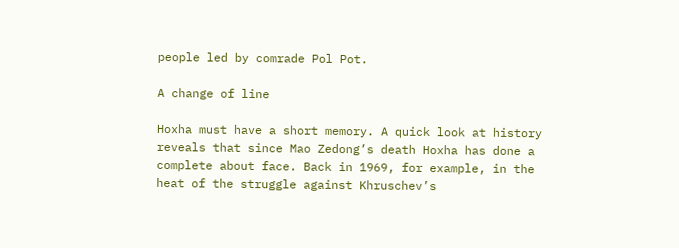people led by comrade Pol Pot.

A change of line

Hoxha must have a short memory. A quick look at history reveals that since Mao Zedong’s death Hoxha has done a complete about face. Back in 1969, for example, in the heat of the struggle against Khruschev’s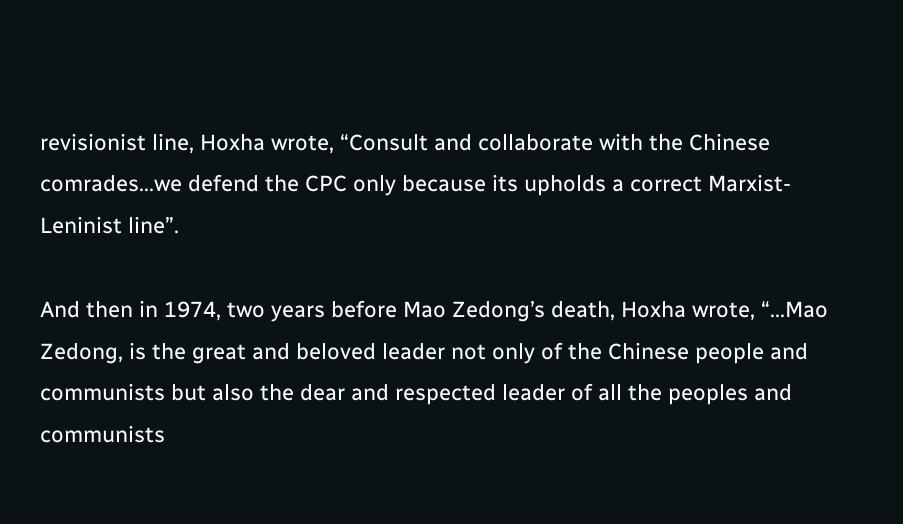revisionist line, Hoxha wrote, “Consult and collaborate with the Chinese comrades...we defend the CPC only because its upholds a correct Marxist-Leninist line”.

And then in 1974, two years before Mao Zedong’s death, Hoxha wrote, “...Mao Zedong, is the great and beloved leader not only of the Chinese people and communists but also the dear and respected leader of all the peoples and communists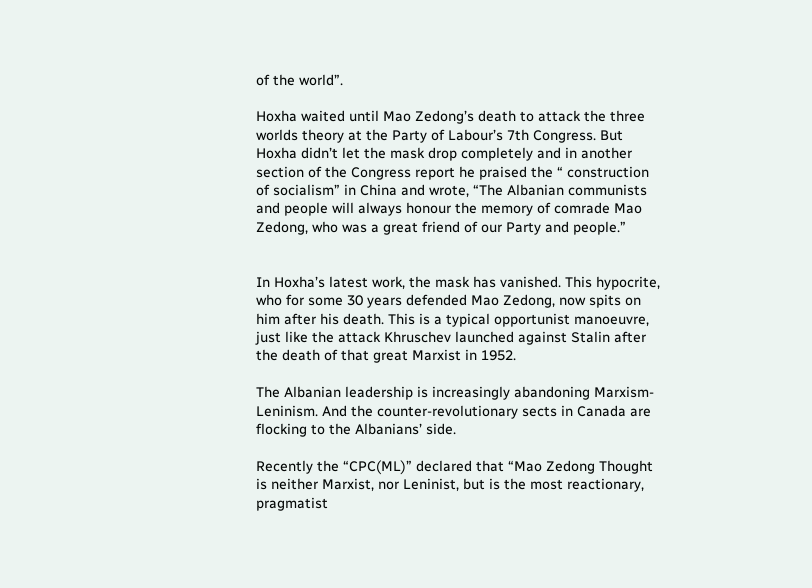of the world”.

Hoxha waited until Mao Zedong’s death to attack the three worlds theory at the Party of Labour’s 7th Congress. But Hoxha didn’t let the mask drop completely and in another section of the Congress report he praised the “ construction of socialism” in China and wrote, “The Albanian communists and people will always honour the memory of comrade Mao Zedong, who was a great friend of our Party and people.”


In Hoxha’s latest work, the mask has vanished. This hypocrite, who for some 30 years defended Mao Zedong, now spits on him after his death. This is a typical opportunist manoeuvre, just like the attack Khruschev launched against Stalin after the death of that great Marxist in 1952.

The Albanian leadership is increasingly abandoning Marxism-Leninism. And the counter-revolutionary sects in Canada are flocking to the Albanians’ side.

Recently the “CPC(ML)” declared that “Mao Zedong Thought is neither Marxist, nor Leninist, but is the most reactionary, pragmatist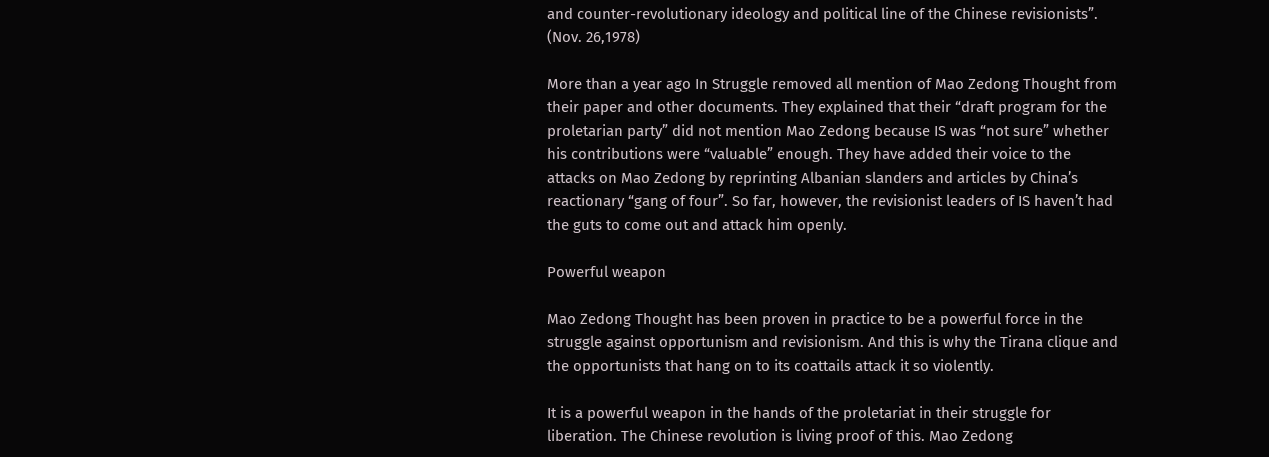and counter-revolutionary ideology and political line of the Chinese revisionists”. (Nov. 26,1978)

More than a year ago In Struggle removed all mention of Mao Zedong Thought from their paper and other documents. They explained that their “draft program for the proletarian party” did not mention Mao Zedong because IS was “not sure” whether his contributions were “valuable” enough. They have added their voice to the attacks on Mao Zedong by reprinting Albanian slanders and articles by China’s reactionary “gang of four”. So far, however, the revisionist leaders of IS haven’t had the guts to come out and attack him openly.

Powerful weapon

Mao Zedong Thought has been proven in practice to be a powerful force in the struggle against opportunism and revisionism. And this is why the Tirana clique and the opportunists that hang on to its coattails attack it so violently.

It is a powerful weapon in the hands of the proletariat in their struggle for liberation. The Chinese revolution is living proof of this. Mao Zedong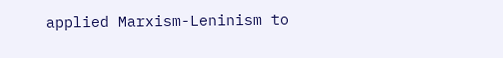applied Marxism-Leninism to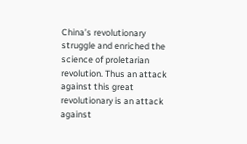China’s revolutionary struggle and enriched the science of proletarian revolution. Thus an attack against this great revolutionary is an attack against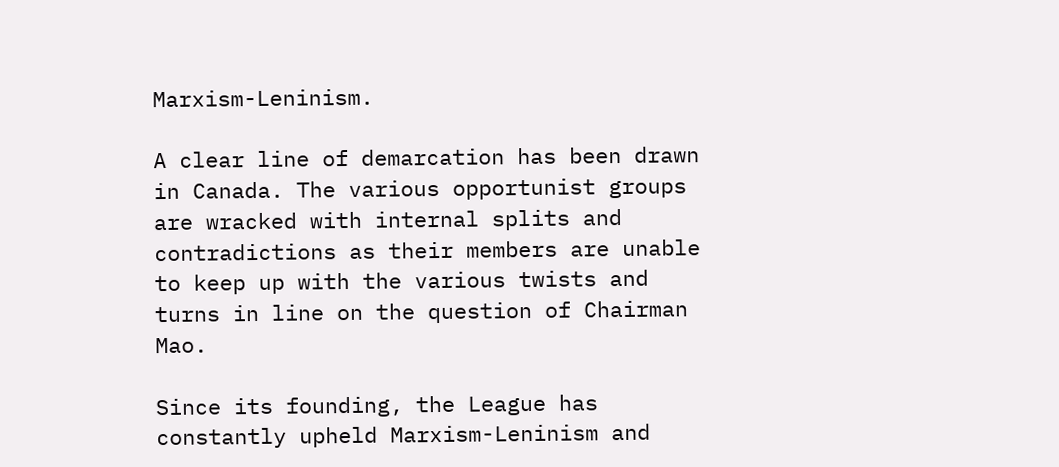Marxism-Leninism.

A clear line of demarcation has been drawn in Canada. The various opportunist groups are wracked with internal splits and contradictions as their members are unable to keep up with the various twists and turns in line on the question of Chairman Mao.

Since its founding, the League has constantly upheld Marxism-Leninism and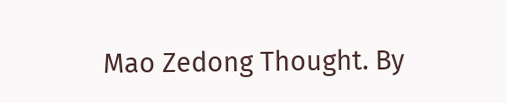Mao Zedong Thought. By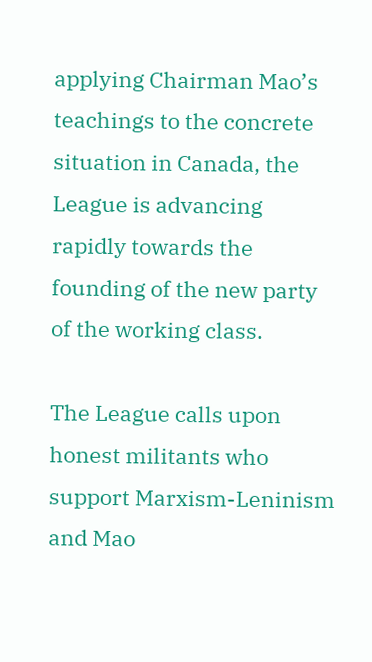applying Chairman Mao’s teachings to the concrete situation in Canada, the League is advancing rapidly towards the founding of the new party of the working class.

The League calls upon honest militants who support Marxism-Leninism and Mao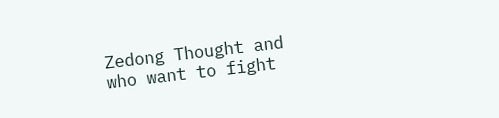Zedong Thought and who want to fight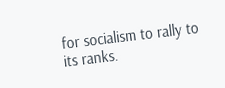for socialism to rally to its ranks.